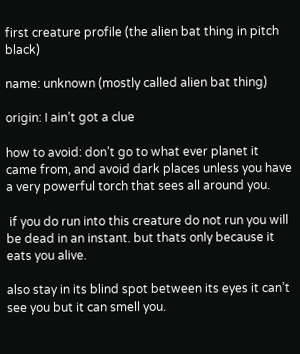first creature profile (the alien bat thing in pitch black)

name: unknown (mostly called alien bat thing)

origin: I ain’t got a clue

how to avoid: don’t go to what ever planet it came from, and avoid dark places unless you have a very powerful torch that sees all around you.

 if you do run into this creature do not run you will be dead in an instant. but thats only because it eats you alive.

also stay in its blind spot between its eyes it can’t see you but it can smell you.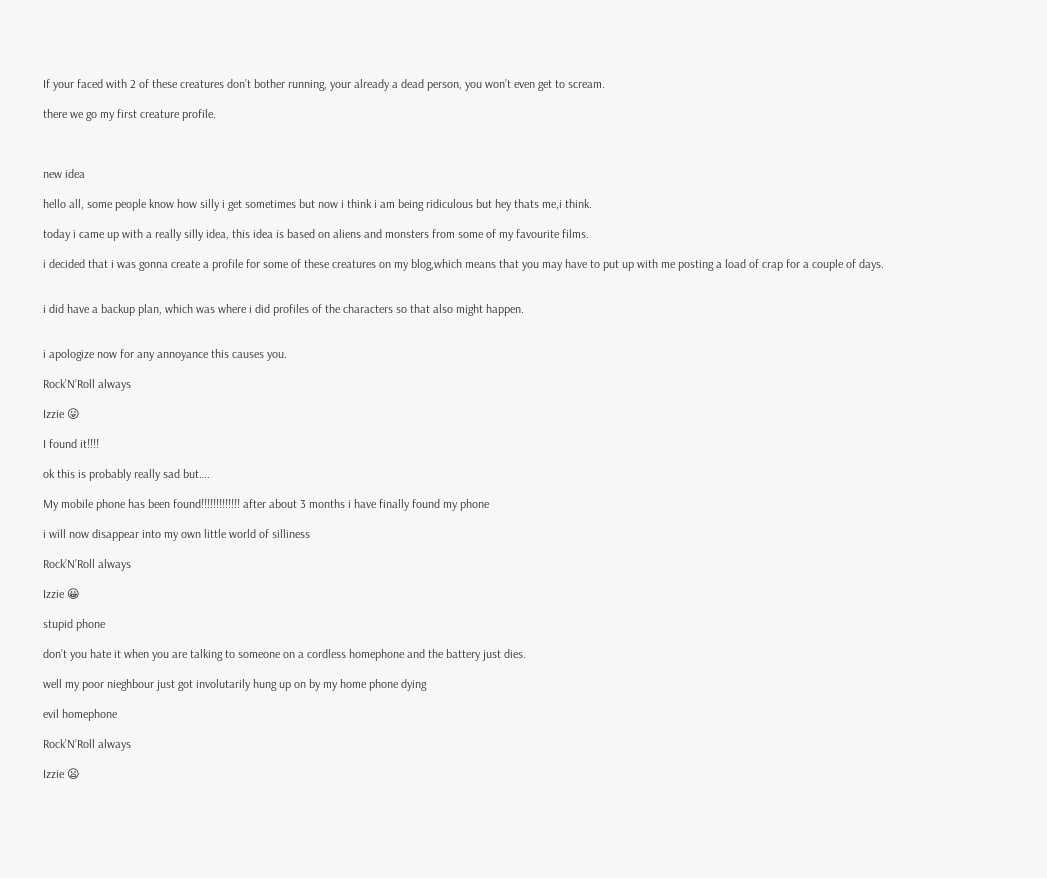If your faced with 2 of these creatures don’t bother running, your already a dead person, you won’t even get to scream.

there we go my first creature profile.



new idea

hello all, some people know how silly i get sometimes but now i think i am being ridiculous but hey thats me,i think.

today i came up with a really silly idea, this idea is based on aliens and monsters from some of my favourite films.

i decided that i was gonna create a profile for some of these creatures on my blog,which means that you may have to put up with me posting a load of crap for a couple of days.


i did have a backup plan, which was where i did profiles of the characters so that also might happen.


i apologize now for any annoyance this causes you.

Rock’N’Roll always

Izzie 😛

I found it!!!!

ok this is probably really sad but….

My mobile phone has been found!!!!!!!!!!!!! after about 3 months i have finally found my phone

i will now disappear into my own little world of silliness

Rock’N’Roll always

Izzie 😀

stupid phone

don’t you hate it when you are talking to someone on a cordless homephone and the battery just dies.

well my poor nieghbour just got involutarily hung up on by my home phone dying

evil homephone

Rock’N’Roll always

Izzie 😦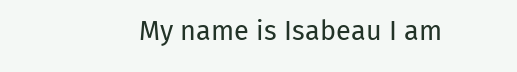My name is Isabeau I am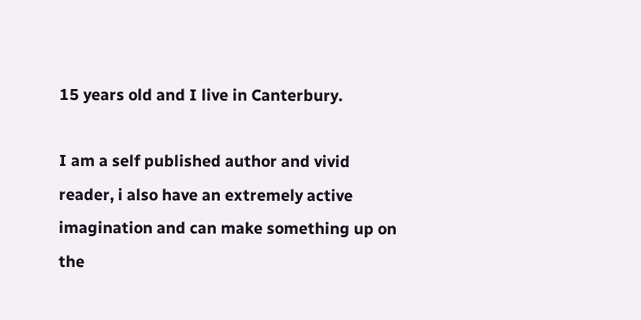15 years old and I live in Canterbury.

I am a self published author and vivid reader, i also have an extremely active imagination and can make something up on the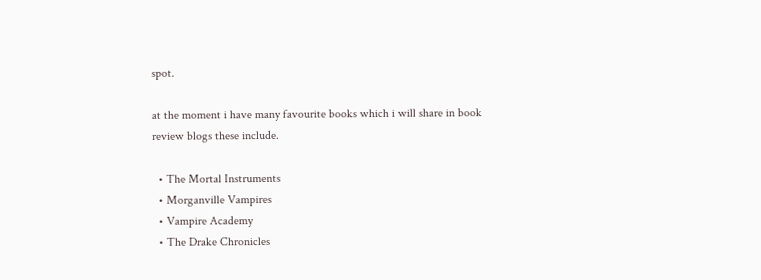spot.

at the moment i have many favourite books which i will share in book review blogs these include.

  • The Mortal Instruments
  • Morganville Vampires
  • Vampire Academy
  • The Drake Chronicles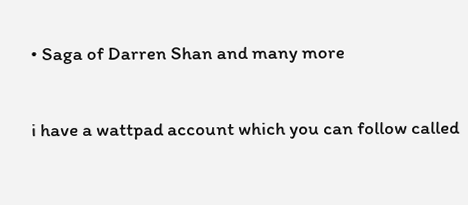• Saga of Darren Shan and many more

i have a wattpad account which you can follow called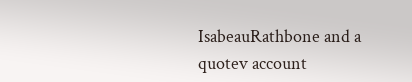IsabeauRathbone and a quotev account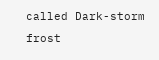called Dark-storm frost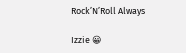Rock’N’Roll Always

Izzie 😀